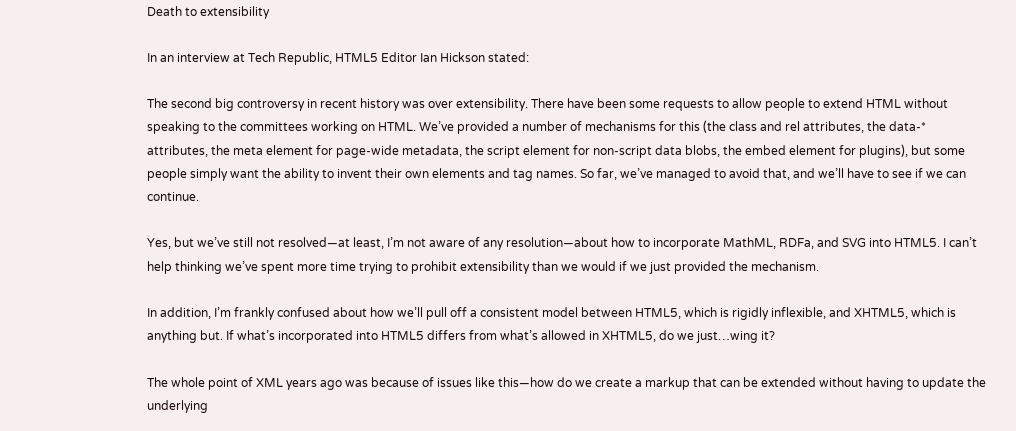Death to extensibility

In an interview at Tech Republic, HTML5 Editor Ian Hickson stated:

The second big controversy in recent history was over extensibility. There have been some requests to allow people to extend HTML without speaking to the committees working on HTML. We’ve provided a number of mechanisms for this (the class and rel attributes, the data-* attributes, the meta element for page-wide metadata, the script element for non-script data blobs, the embed element for plugins), but some people simply want the ability to invent their own elements and tag names. So far, we’ve managed to avoid that, and we’ll have to see if we can continue.

Yes, but we’ve still not resolved—at least, I’m not aware of any resolution—about how to incorporate MathML, RDFa, and SVG into HTML5. I can’t help thinking we’ve spent more time trying to prohibit extensibility than we would if we just provided the mechanism.

In addition, I’m frankly confused about how we’ll pull off a consistent model between HTML5, which is rigidly inflexible, and XHTML5, which is anything but. If what’s incorporated into HTML5 differs from what’s allowed in XHTML5, do we just…wing it?

The whole point of XML years ago was because of issues like this—how do we create a markup that can be extended without having to update the underlying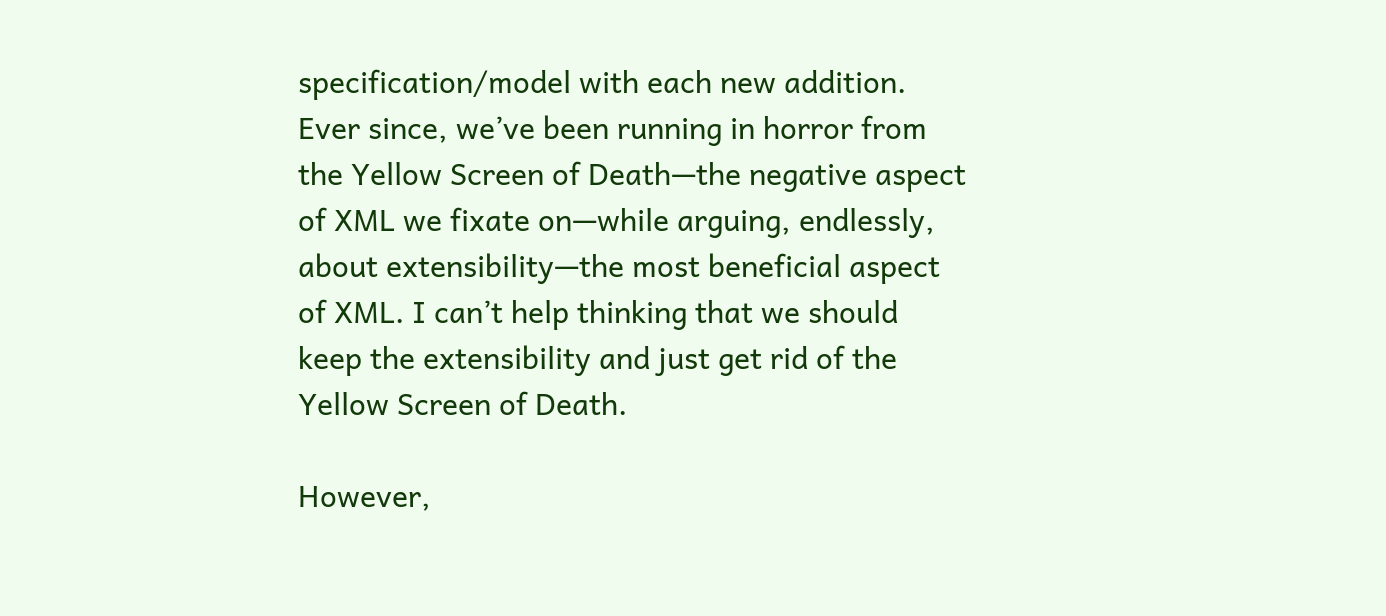specification/model with each new addition. Ever since, we’ve been running in horror from the Yellow Screen of Death—the negative aspect of XML we fixate on—while arguing, endlessly, about extensibility—the most beneficial aspect of XML. I can’t help thinking that we should keep the extensibility and just get rid of the Yellow Screen of Death.

However,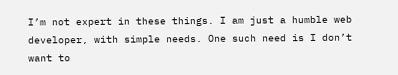I’m not expert in these things. I am just a humble web developer, with simple needs. One such need is I don’t want to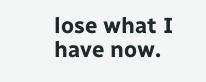lose what I have now.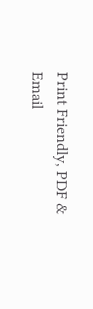Print Friendly, PDF & Email